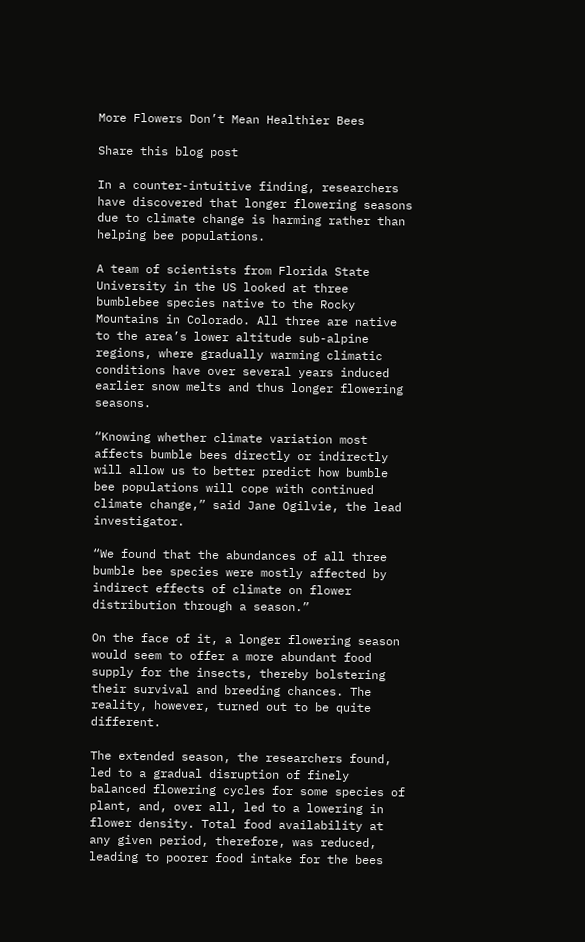More Flowers Don’t Mean Healthier Bees

Share this blog post

In a counter-intuitive finding, researchers have discovered that longer flowering seasons due to climate change is harming rather than helping bee populations.

A team of scientists from Florida State University in the US looked at three bumblebee species native to the Rocky Mountains in Colorado. All three are native to the area’s lower altitude sub-alpine regions, where gradually warming climatic conditions have over several years induced earlier snow melts and thus longer flowering seasons.

“Knowing whether climate variation most affects bumble bees directly or indirectly will allow us to better predict how bumble bee populations will cope with continued climate change,” said Jane Ogilvie, the lead investigator.

“We found that the abundances of all three bumble bee species were mostly affected by indirect effects of climate on flower distribution through a season.”

On the face of it, a longer flowering season would seem to offer a more abundant food supply for the insects, thereby bolstering their survival and breeding chances. The reality, however, turned out to be quite different.

The extended season, the researchers found, led to a gradual disruption of finely balanced flowering cycles for some species of plant, and, over all, led to a lowering in flower density. Total food availability at any given period, therefore, was reduced, leading to poorer food intake for the bees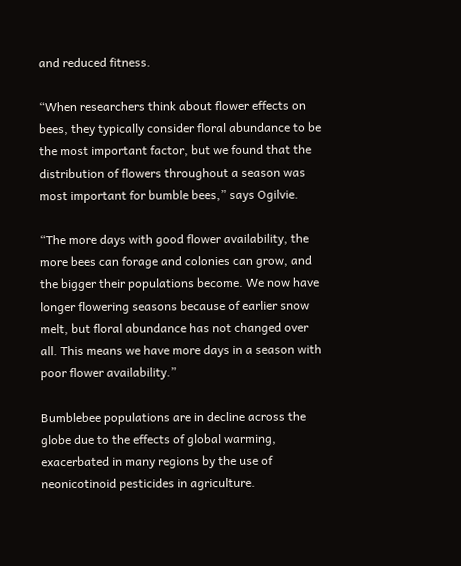and reduced fitness.

“When researchers think about flower effects on bees, they typically consider floral abundance to be the most important factor, but we found that the distribution of flowers throughout a season was most important for bumble bees,” says Ogilvie.

“The more days with good flower availability, the more bees can forage and colonies can grow, and the bigger their populations become. We now have longer flowering seasons because of earlier snow melt, but floral abundance has not changed over all. This means we have more days in a season with poor flower availability.”

Bumblebee populations are in decline across the globe due to the effects of global warming, exacerbated in many regions by the use of neonicotinoid pesticides in agriculture.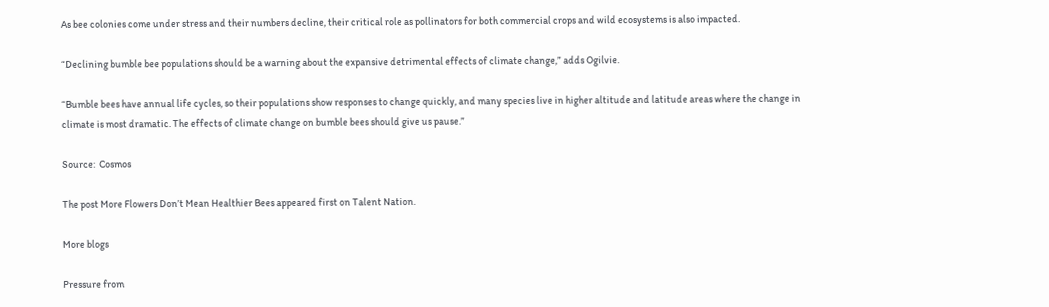As bee colonies come under stress and their numbers decline, their critical role as pollinators for both commercial crops and wild ecosystems is also impacted.

“Declining bumble bee populations should be a warning about the expansive detrimental effects of climate change,” adds Ogilvie.

“Bumble bees have annual life cycles, so their populations show responses to change quickly, and many species live in higher altitude and latitude areas where the change in climate is most dramatic. The effects of climate change on bumble bees should give us pause.”

Source:  Cosmos

The post More Flowers Don’t Mean Healthier Bees appeared first on Talent Nation.

More blogs

Pressure from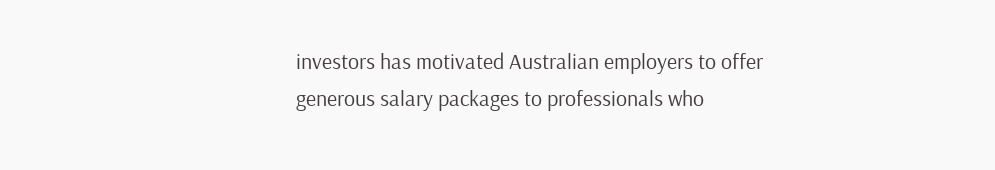investors has motivated Australian employers to offer generous salary packages to professionals who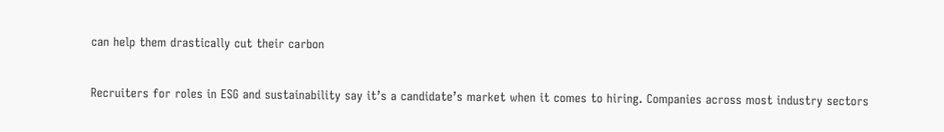can help them drastically cut their carbon

Recruiters for roles in ESG and sustainability say it’s a candidate’s market when it comes to hiring. Companies across most industry sectors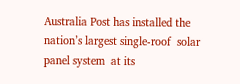Australia Post has installed the nation’s largest single-roof  solar panel system  at its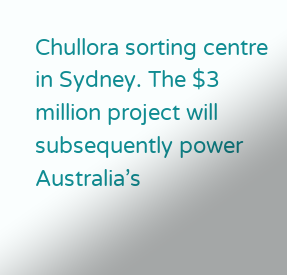Chullora sorting centre in Sydney. The $3 million project will subsequently power Australia’s